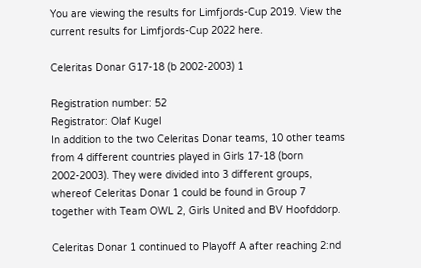You are viewing the results for Limfjords-Cup 2019. View the current results for Limfjords-Cup 2022 here.

Celeritas Donar G17-18 (b 2002-2003) 1

Registration number: 52
Registrator: Olaf Kugel
In addition to the two Celeritas Donar teams, 10 other teams from 4 different countries played in Girls 17-18 (born 2002-2003). They were divided into 3 different groups, whereof Celeritas Donar 1 could be found in Group 7 together with Team OWL 2, Girls United and BV Hoofddorp.

Celeritas Donar 1 continued to Playoff A after reaching 2:nd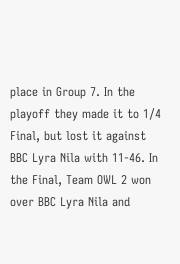place in Group 7. In the playoff they made it to 1/4 Final, but lost it against BBC Lyra Nila with 11-46. In the Final, Team OWL 2 won over BBC Lyra Nila and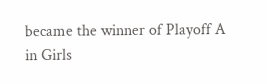became the winner of Playoff A in Girls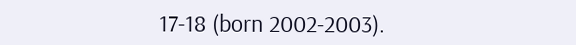17-18 (born 2002-2003).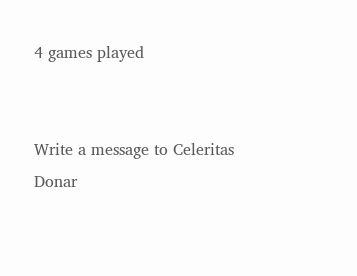4 games played


Write a message to Celeritas Donar